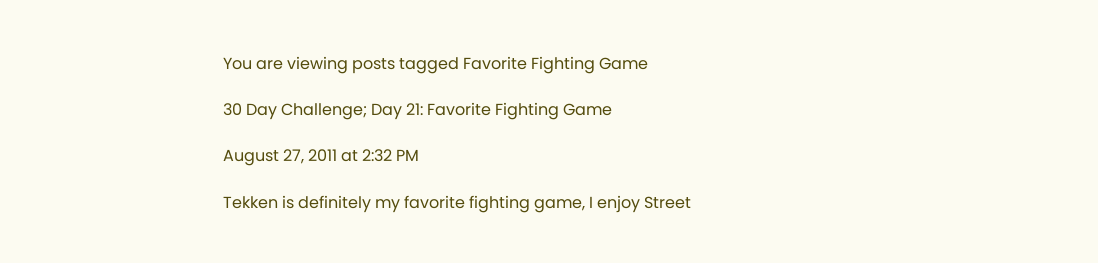You are viewing posts tagged Favorite Fighting Game

30 Day Challenge; Day 21: Favorite Fighting Game

August 27, 2011 at 2:32 PM

Tekken is definitely my favorite fighting game, I enjoy Street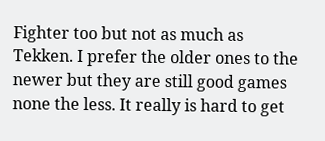Fighter too but not as much as Tekken. I prefer the older ones to the newer but they are still good games none the less. It really is hard to get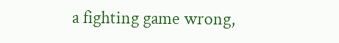a fighting game wrong,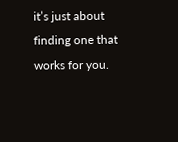it’s just about finding one that works for you.